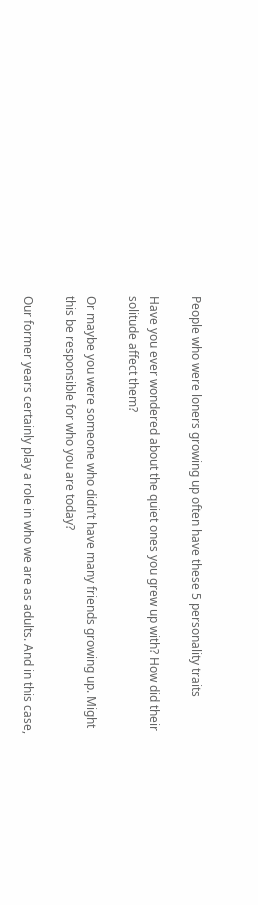People who were loners growing up often have these 5 personality traits

Have you ever wondered about the quiet ones you grew up with? How did their solitude affect them?

Or maybe you were someone who didn’t have many friends growing up. Might this be responsible for who you are today?

Our former years certainly play a role in who we are as adults. And in this case,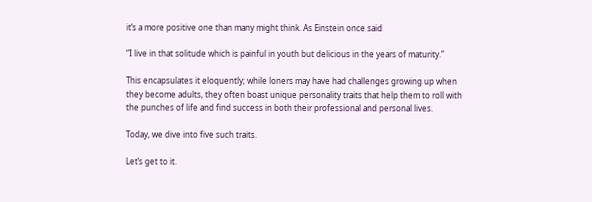it’s a more positive one than many might think. As Einstein once said

“I live in that solitude which is painful in youth but delicious in the years of maturity.”

This encapsulates it eloquently; while loners may have had challenges growing up when they become adults, they often boast unique personality traits that help them to roll with the punches of life and find success in both their professional and personal lives.

Today, we dive into five such traits.

Let’s get to it.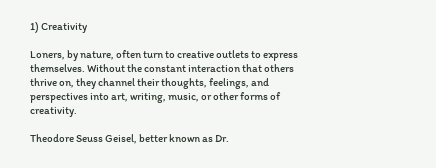1) Creativity

Loners, by nature, often turn to creative outlets to express themselves. Without the constant interaction that others thrive on, they channel their thoughts, feelings, and perspectives into art, writing, music, or other forms of creativity.

Theodore Seuss Geisel, better known as Dr.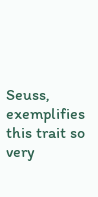Seuss, exemplifies this trait so very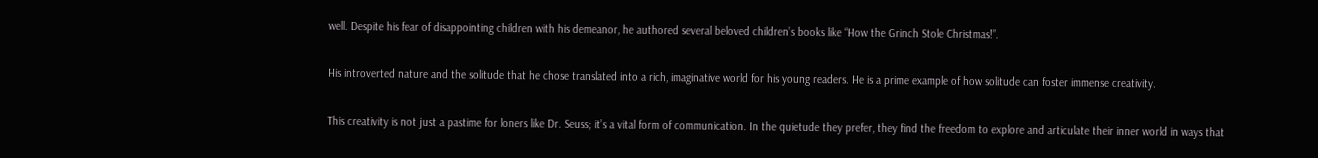well. Despite his fear of disappointing children with his demeanor, he authored several beloved children’s books like “How the Grinch Stole Christmas!”.

His introverted nature and the solitude that he chose translated into a rich, imaginative world for his young readers. He is a prime example of how solitude can foster immense creativity.

This creativity is not just a pastime for loners like Dr. Seuss; it’s a vital form of communication. In the quietude they prefer, they find the freedom to explore and articulate their inner world in ways that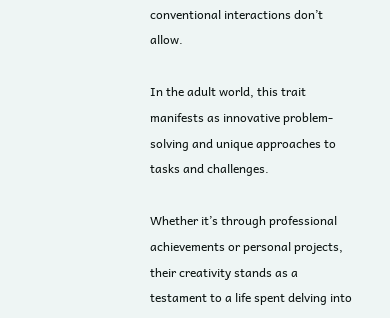conventional interactions don’t allow.

In the adult world, this trait manifests as innovative problem-solving and unique approaches to tasks and challenges.

Whether it’s through professional achievements or personal projects, their creativity stands as a testament to a life spent delving into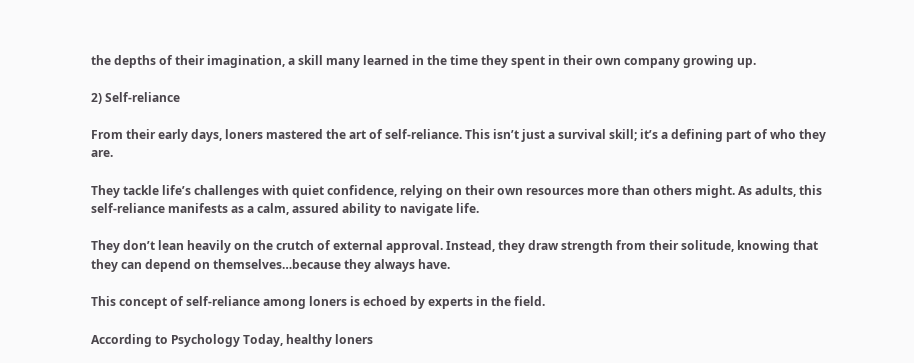the depths of their imagination, a skill many learned in the time they spent in their own company growing up.

2) Self-reliance

From their early days, loners mastered the art of self-reliance. This isn’t just a survival skill; it’s a defining part of who they are.

They tackle life’s challenges with quiet confidence, relying on their own resources more than others might. As adults, this self-reliance manifests as a calm, assured ability to navigate life.

They don’t lean heavily on the crutch of external approval. Instead, they draw strength from their solitude, knowing that they can depend on themselves…because they always have.

This concept of self-reliance among loners is echoed by experts in the field.

According to Psychology Today, healthy loners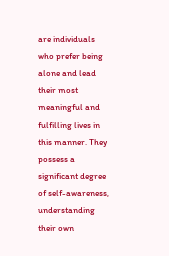are individuals who prefer being alone and lead their most meaningful and fulfilling lives in this manner. They possess a significant degree of self-awareness, understanding their own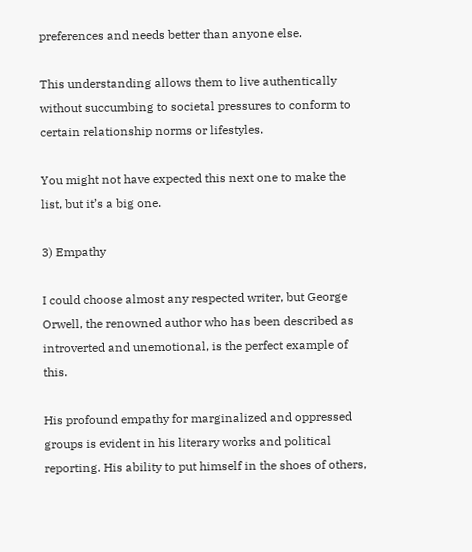preferences and needs better than anyone else.

This understanding allows them to live authentically without succumbing to societal pressures to conform to certain relationship norms or lifestyles.

You might not have expected this next one to make the list, but it’s a big one.

3) Empathy

I could choose almost any respected writer, but George Orwell, the renowned author who has been described as introverted and unemotional, is the perfect example of this.

His profound empathy for marginalized and oppressed groups is evident in his literary works and political reporting. His ability to put himself in the shoes of others,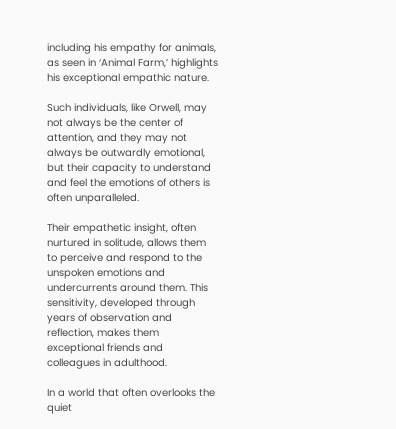including his empathy for animals, as seen in ‘Animal Farm,’ highlights his exceptional empathic nature.

Such individuals, like Orwell, may not always be the center of attention, and they may not always be outwardly emotional, but their capacity to understand and feel the emotions of others is often unparalleled.

Their empathetic insight, often nurtured in solitude, allows them to perceive and respond to the unspoken emotions and undercurrents around them. This sensitivity, developed through years of observation and reflection, makes them exceptional friends and colleagues in adulthood.

In a world that often overlooks the quiet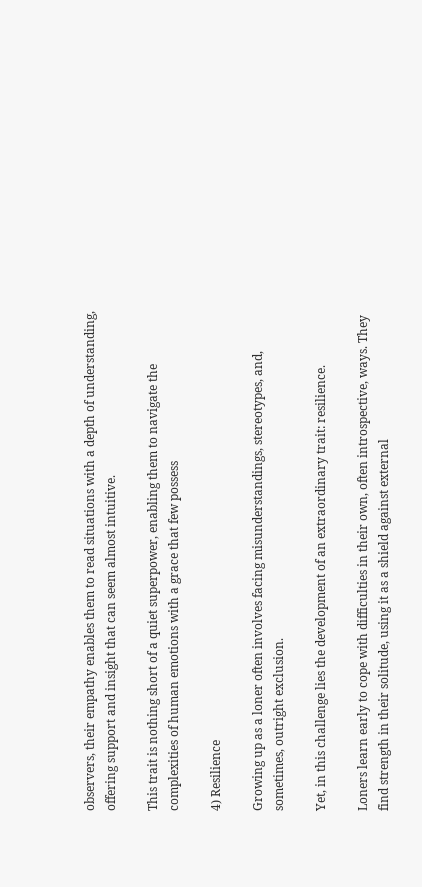observers, their empathy enables them to read situations with a depth of understanding, offering support and insight that can seem almost intuitive.

This trait is nothing short of a quiet superpower, enabling them to navigate the complexities of human emotions with a grace that few possess

4) Resilience

Growing up as a loner often involves facing misunderstandings, stereotypes, and, sometimes, outright exclusion.

Yet, in this challenge lies the development of an extraordinary trait: resilience.

Loners learn early to cope with difficulties in their own, often introspective, ways. They find strength in their solitude, using it as a shield against external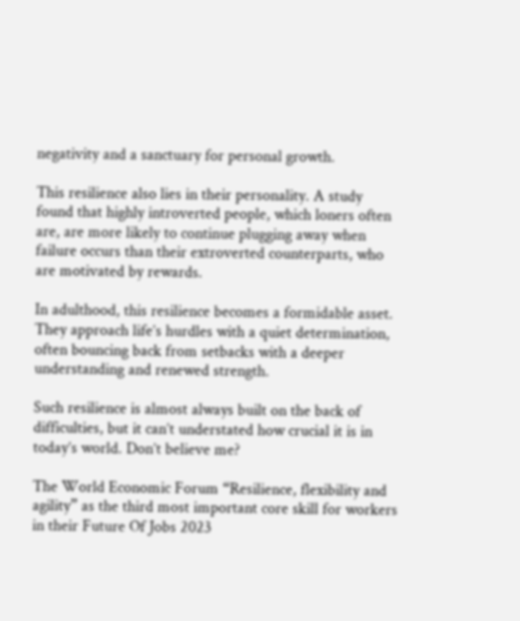negativity and a sanctuary for personal growth.

This resilience also lies in their personality. A study found that highly introverted people, which loners often are, are more likely to continue plugging away when failure occurs than their extroverted counterparts, who are motivated by rewards.

In adulthood, this resilience becomes a formidable asset. They approach life’s hurdles with a quiet determination, often bouncing back from setbacks with a deeper understanding and renewed strength.

Such resilience is almost always built on the back of difficulties, but it can’t understated how crucial it is in today’s world. Don’t believe me?

The World Economic Forum “Resilience, flexibility and agility” as the third most important core skill for workers in their Future Of Jobs 2023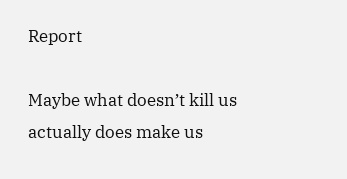Report

Maybe what doesn’t kill us actually does make us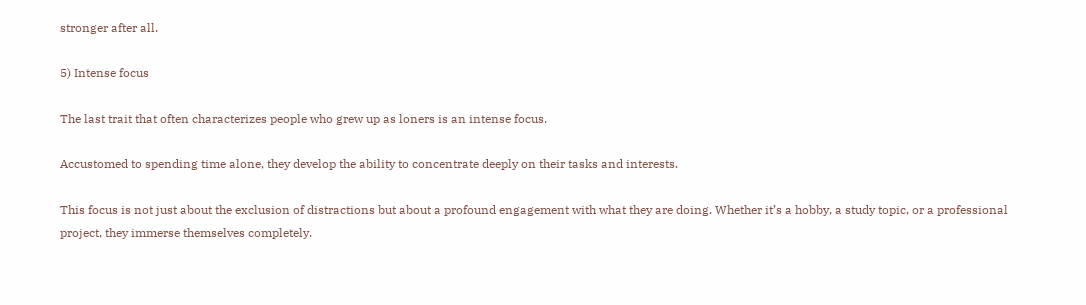stronger after all.

5) Intense focus

The last trait that often characterizes people who grew up as loners is an intense focus.

Accustomed to spending time alone, they develop the ability to concentrate deeply on their tasks and interests.

This focus is not just about the exclusion of distractions but about a profound engagement with what they are doing. Whether it’s a hobby, a study topic, or a professional project, they immerse themselves completely.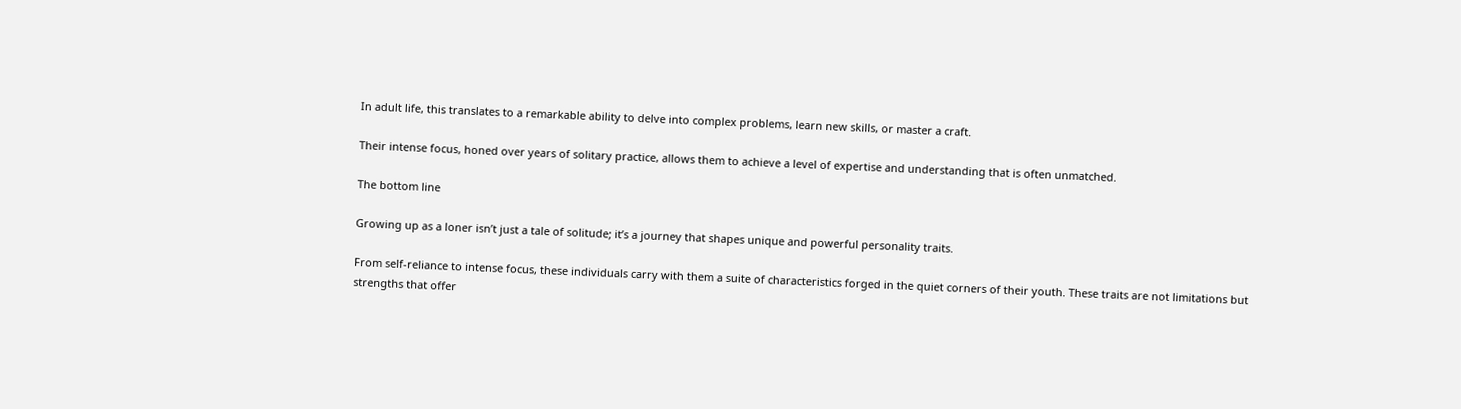In adult life, this translates to a remarkable ability to delve into complex problems, learn new skills, or master a craft.

Their intense focus, honed over years of solitary practice, allows them to achieve a level of expertise and understanding that is often unmatched.

The bottom line

Growing up as a loner isn’t just a tale of solitude; it’s a journey that shapes unique and powerful personality traits.

From self-reliance to intense focus, these individuals carry with them a suite of characteristics forged in the quiet corners of their youth. These traits are not limitations but strengths that offer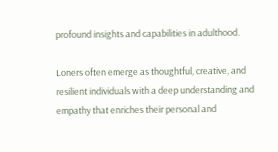profound insights and capabilities in adulthood.

Loners often emerge as thoughtful, creative, and resilient individuals with a deep understanding and empathy that enriches their personal and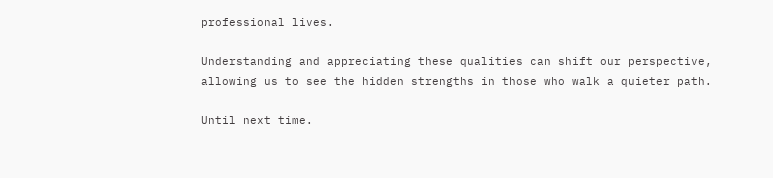professional lives.

Understanding and appreciating these qualities can shift our perspective, allowing us to see the hidden strengths in those who walk a quieter path.

Until next time.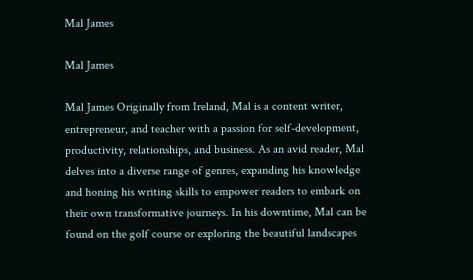Mal James

Mal James

Mal James Originally from Ireland, Mal is a content writer, entrepreneur, and teacher with a passion for self-development, productivity, relationships, and business. As an avid reader, Mal delves into a diverse range of genres, expanding his knowledge and honing his writing skills to empower readers to embark on their own transformative journeys. In his downtime, Mal can be found on the golf course or exploring the beautiful landscapes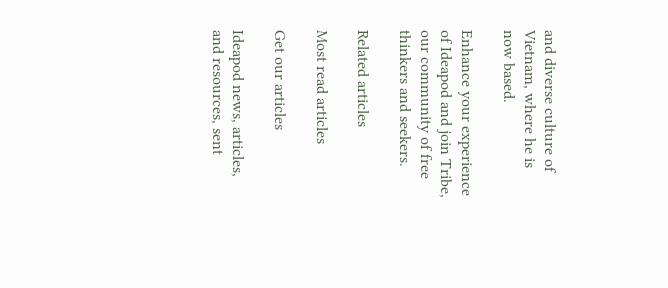and diverse culture of Vietnam, where he is now based.

Enhance your experience of Ideapod and join Tribe, our community of free thinkers and seekers.

Related articles

Most read articles

Get our articles

Ideapod news, articles, and resources, sent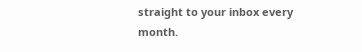straight to your inbox every month.